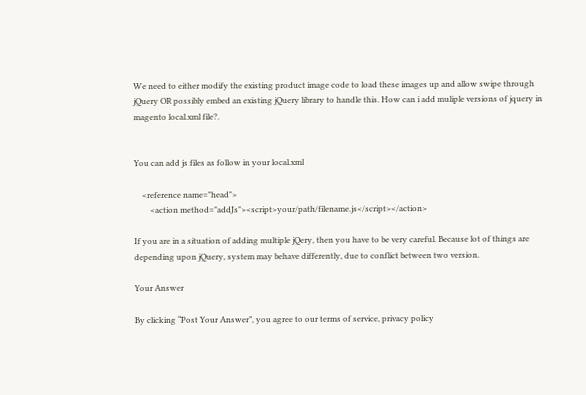We need to either modify the existing product image code to load these images up and allow swipe through jQuery OR possibly embed an existing jQuery library to handle this. How can i add muliple versions of jquery in magento local.xml file?.


You can add js files as follow in your local.xml

    <reference name="head">
        <action method="addJs"><script>your/path/filename.js</script></action>

If you are in a situation of adding multiple jQery, then you have to be very careful. Because lot of things are depending upon jQuery, system may behave differently, due to conflict between two version.

Your Answer

By clicking “Post Your Answer”, you agree to our terms of service, privacy policy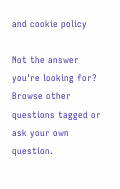and cookie policy

Not the answer you're looking for? Browse other questions tagged or ask your own question.